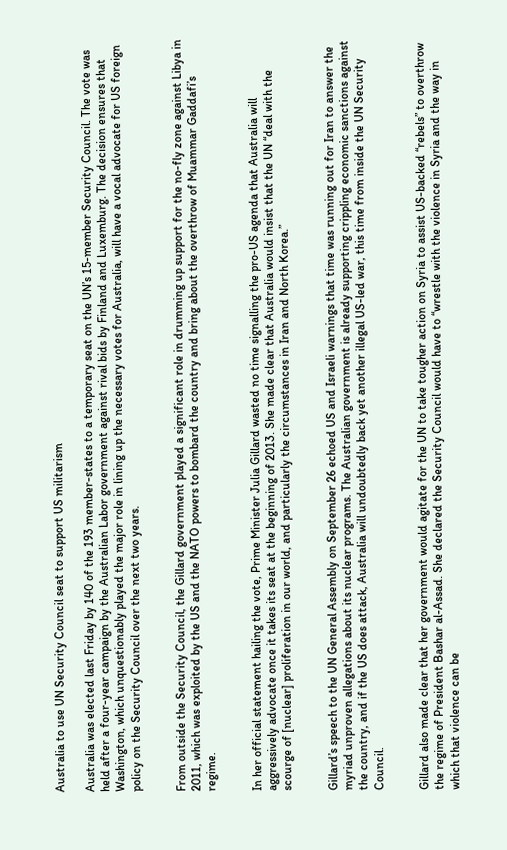Australia to use UN Security Council seat to support US militarism

Australia was elected last Friday by 140 of the 193 member-states to a temporary seat on the UN’s 15-member Security Council. The vote was held after a four-year campaign by the Australian Labor government against rival bids by Finland and Luxemburg. The decision ensures that Washington, which unquestionably played the major role in lining up the necessary votes for Australia, will have a vocal advocate for US foreign policy on the Security Council over the next two years.


From outside the Security Council, the Gillard government played a significant role in drumming up support for the no-fly zone against Libya in 2011, which was exploited by the US and the NATO powers to bombard the country and bring about the overthrow of Muammar Gaddafi’s regime.


In her official statement hailing the vote, Prime Minister Julia Gillard wasted no time signalling the pro-US agenda that Australia will aggressively advocate once it takes its seat at the beginning of 2013. She made clear that Australia would insist that the UN “deal with the scourge of [nuclear] proliferation in our world, and particularly the circumstances in Iran and North Korea.”


Gillard’s speech to the UN General Assembly on September 26 echoed US and Israeli warnings that time was running out for Iran to answer the myriad unproven allegations about its nuclear programs. The Australian government is already supporting crippling economic sanctions against the country, and if the US does attack, Australia will undoubtedly back yet another illegal US-led war, this time from inside the UN Security Council.


Gillard also made clear that her government would agitate for the UN to take tougher action on Syria to assist US-backed “rebels” to overthrow the regime of President Bashar al-Assad. She declared the Security Council would have to “wrestle with the violence in Syria and the way in which that violence can be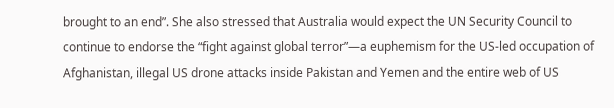brought to an end”. She also stressed that Australia would expect the UN Security Council to continue to endorse the “fight against global terror”—a euphemism for the US-led occupation of Afghanistan, illegal US drone attacks inside Pakistan and Yemen and the entire web of US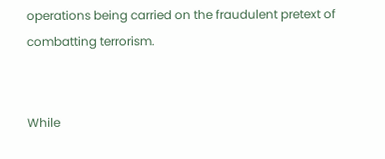operations being carried on the fraudulent pretext of combatting terrorism.


While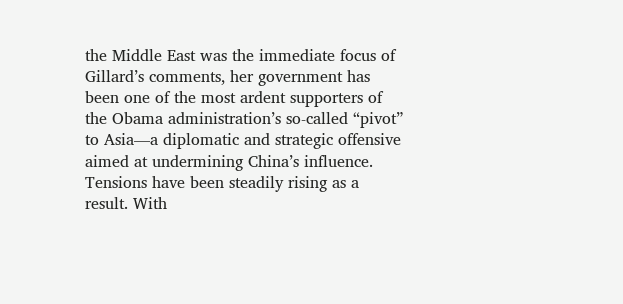the Middle East was the immediate focus of Gillard’s comments, her government has been one of the most ardent supporters of the Obama administration’s so-called “pivot” to Asia—a diplomatic and strategic offensive aimed at undermining China’s influence. Tensions have been steadily rising as a result. With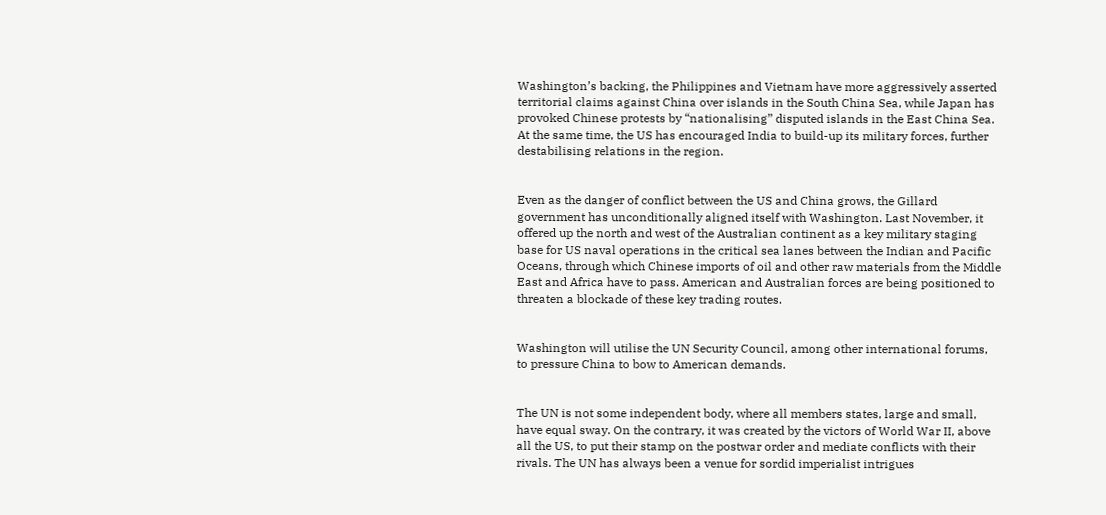Washington’s backing, the Philippines and Vietnam have more aggressively asserted territorial claims against China over islands in the South China Sea, while Japan has provoked Chinese protests by “nationalising” disputed islands in the East China Sea. At the same time, the US has encouraged India to build-up its military forces, further destabilising relations in the region.


Even as the danger of conflict between the US and China grows, the Gillard government has unconditionally aligned itself with Washington. Last November, it offered up the north and west of the Australian continent as a key military staging base for US naval operations in the critical sea lanes between the Indian and Pacific Oceans, through which Chinese imports of oil and other raw materials from the Middle East and Africa have to pass. American and Australian forces are being positioned to threaten a blockade of these key trading routes.


Washington will utilise the UN Security Council, among other international forums, to pressure China to bow to American demands.


The UN is not some independent body, where all members states, large and small, have equal sway. On the contrary, it was created by the victors of World War II, above all the US, to put their stamp on the postwar order and mediate conflicts with their rivals. The UN has always been a venue for sordid imperialist intrigues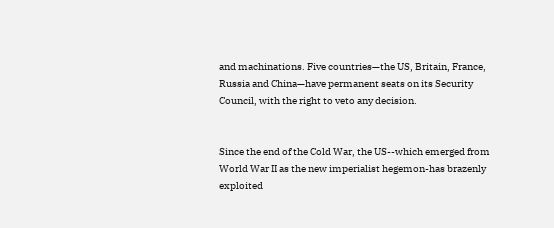and machinations. Five countries—the US, Britain, France, Russia and China—have permanent seats on its Security Council, with the right to veto any decision.


Since the end of the Cold War, the US--which emerged from World War II as the new imperialist hegemon-has brazenly exploited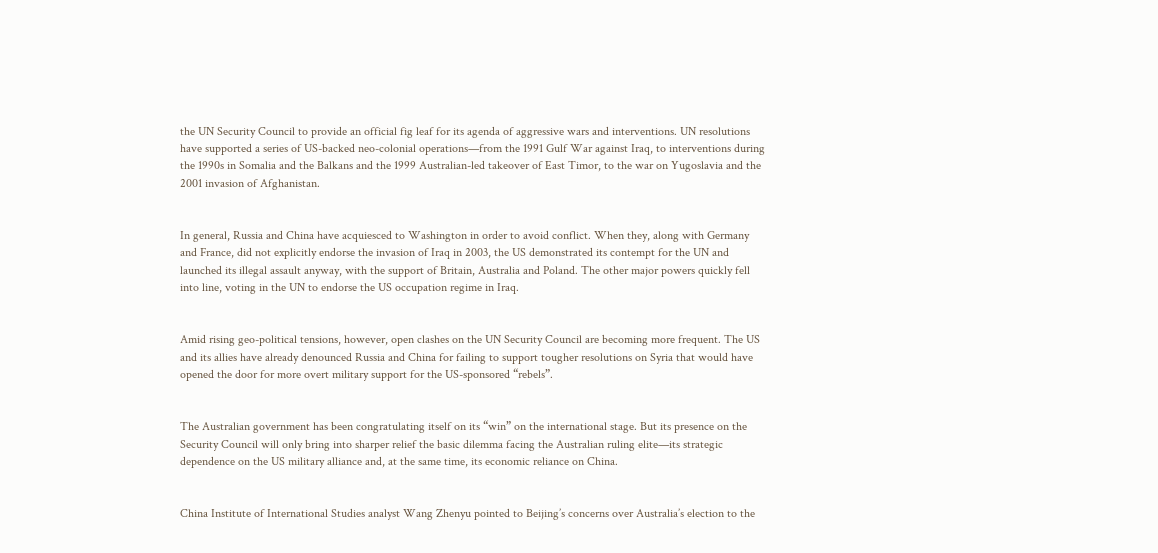the UN Security Council to provide an official fig leaf for its agenda of aggressive wars and interventions. UN resolutions have supported a series of US-backed neo-colonial operations—from the 1991 Gulf War against Iraq, to interventions during the 1990s in Somalia and the Balkans and the 1999 Australian-led takeover of East Timor, to the war on Yugoslavia and the 2001 invasion of Afghanistan.


In general, Russia and China have acquiesced to Washington in order to avoid conflict. When they, along with Germany and France, did not explicitly endorse the invasion of Iraq in 2003, the US demonstrated its contempt for the UN and launched its illegal assault anyway, with the support of Britain, Australia and Poland. The other major powers quickly fell into line, voting in the UN to endorse the US occupation regime in Iraq.


Amid rising geo-political tensions, however, open clashes on the UN Security Council are becoming more frequent. The US and its allies have already denounced Russia and China for failing to support tougher resolutions on Syria that would have opened the door for more overt military support for the US-sponsored “rebels”.


The Australian government has been congratulating itself on its “win” on the international stage. But its presence on the Security Council will only bring into sharper relief the basic dilemma facing the Australian ruling elite—its strategic dependence on the US military alliance and, at the same time, its economic reliance on China.


China Institute of International Studies analyst Wang Zhenyu pointed to Beijing’s concerns over Australia’s election to the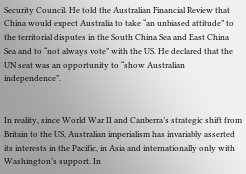Security Council. He told the Australian Financial Review that China would expect Australia to take “an unbiased attitude” to the territorial disputes in the South China Sea and East China Sea and to “not always vote” with the US. He declared that the UN seat was an opportunity to “show Australian independence”.


In reality, since World War II and Canberra’s strategic shift from Britain to the US, Australian imperialism has invariably asserted its interests in the Pacific, in Asia and internationally only with Washington’s support. In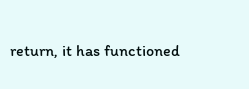return, it has functioned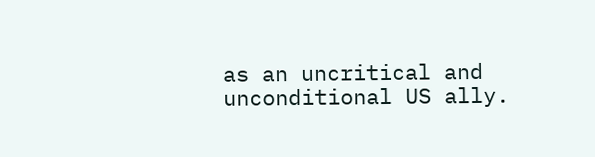as an uncritical and unconditional US ally.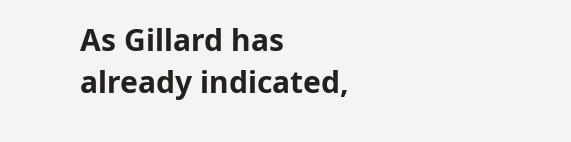As Gillard has already indicated,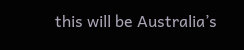this will be Australia’s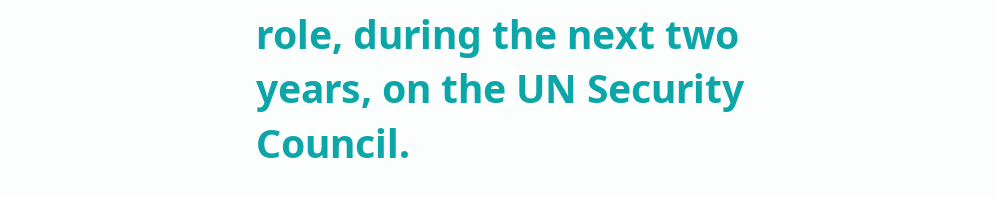role, during the next two years, on the UN Security Council.